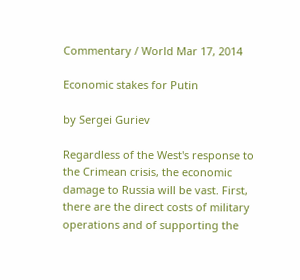Commentary / World Mar 17, 2014

Economic stakes for Putin

by Sergei Guriev

Regardless of the West's response to the Crimean crisis, the economic damage to Russia will be vast. First, there are the direct costs of military operations and of supporting the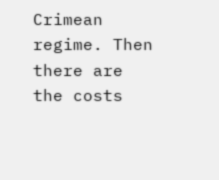Crimean regime. Then there are the costs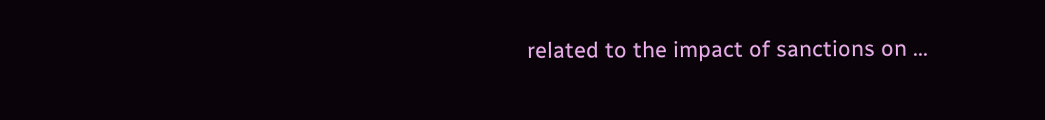related to the impact of sanctions on ...